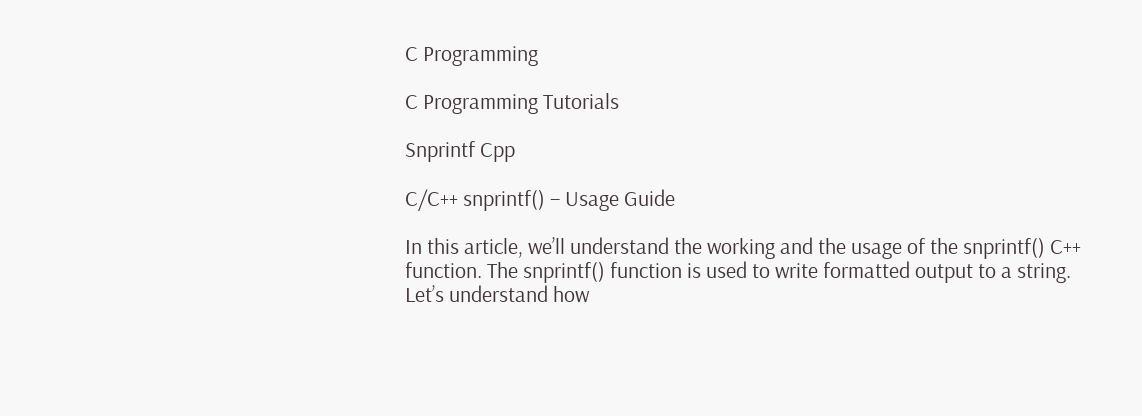C Programming

C Programming Tutorials

Snprintf Cpp

C/C++ snprintf() – Usage Guide

In this article, we’ll understand the working and the usage of the snprintf() C++ function. The snprintf() function is used to write formatted output to a string. Let’s understand how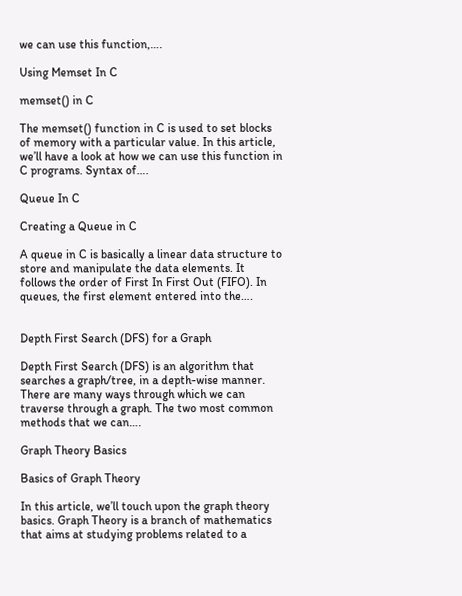we can use this function,….

Using Memset In C

memset() in C

The memset() function in C is used to set blocks of memory with a particular value. In this article, we’ll have a look at how we can use this function in C programs. Syntax of….

Queue In C

Creating a Queue in C

A queue in C is basically a linear data structure to store and manipulate the data elements. It follows the order of First In First Out (FIFO). In queues, the first element entered into the….


Depth First Search (DFS) for a Graph

Depth First Search (DFS) is an algorithm that searches a graph/tree, in a depth-wise manner. There are many ways through which we can traverse through a graph. The two most common methods that we can….

Graph Theory Basics

Basics of Graph Theory

In this article, we’ll touch upon the graph theory basics. Graph Theory is a branch of mathematics that aims at studying problems related to a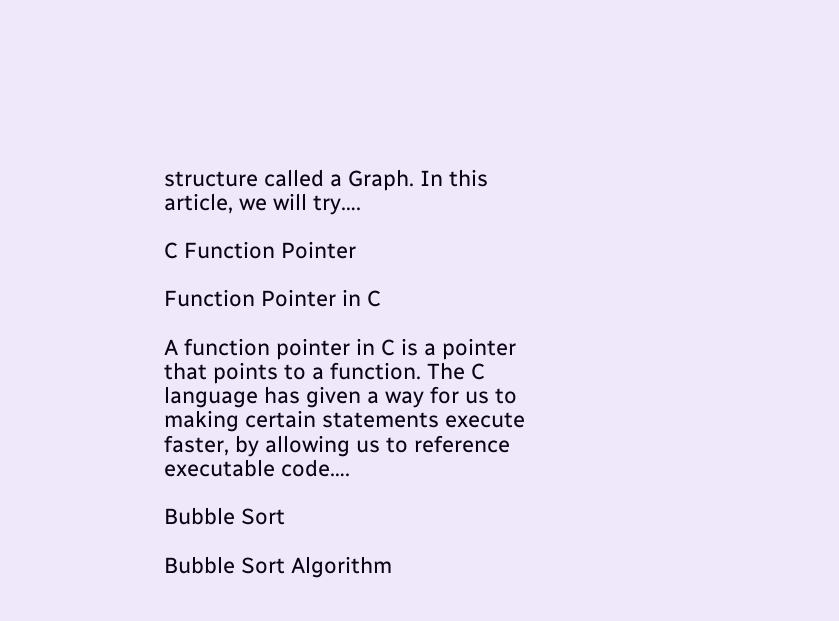structure called a Graph. In this article, we will try….

C Function Pointer

Function Pointer in C

A function pointer in C is a pointer that points to a function. The C language has given a way for us to making certain statements execute faster, by allowing us to reference executable code….

Bubble Sort

Bubble Sort Algorithm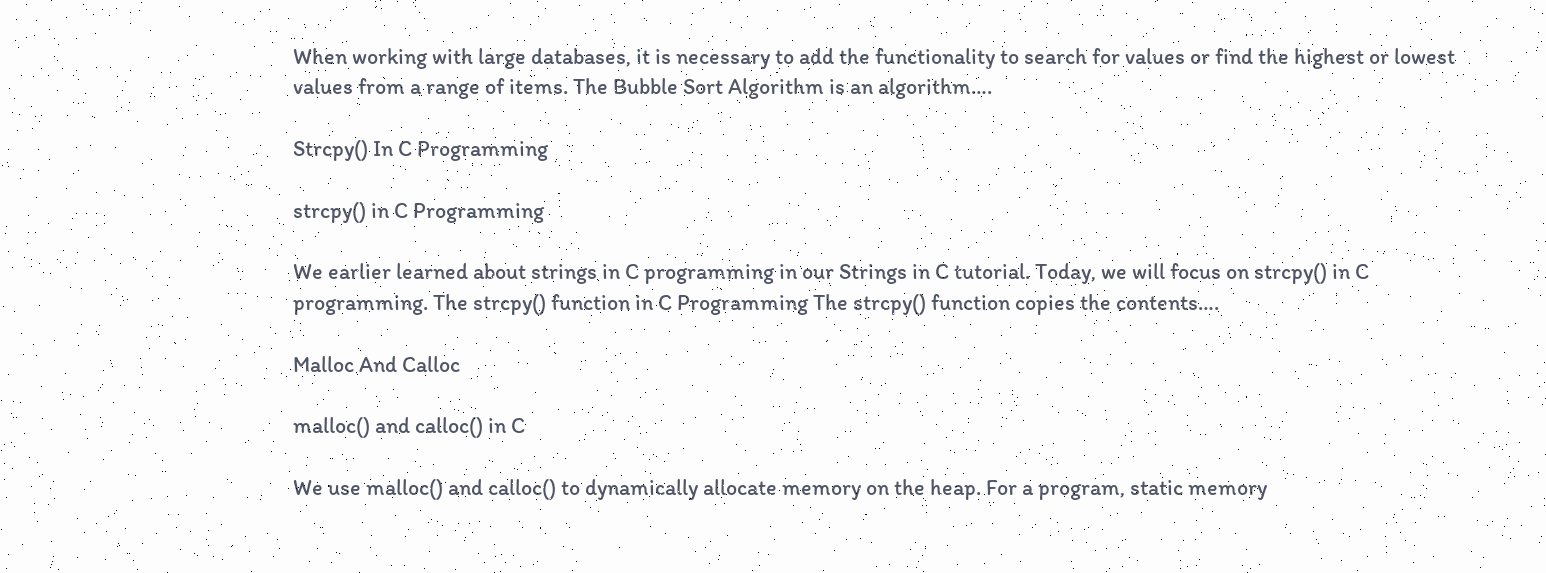When working with large databases, it is necessary to add the functionality to search for values or find the highest or lowest values from a range of items. The Bubble Sort Algorithm is an algorithm….

Strcpy() In C Programming

strcpy() in C Programming

We earlier learned about strings in C programming in our Strings in C tutorial. Today, we will focus on strcpy() in C programming. The strcpy() function in C Programming The strcpy() function copies the contents….

Malloc And Calloc

malloc() and calloc() in C

We use malloc() and calloc() to dynamically allocate memory on the heap. For a program, static memory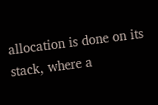allocation is done on its stack, where a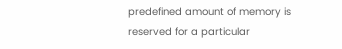predefined amount of memory is reserved for a particular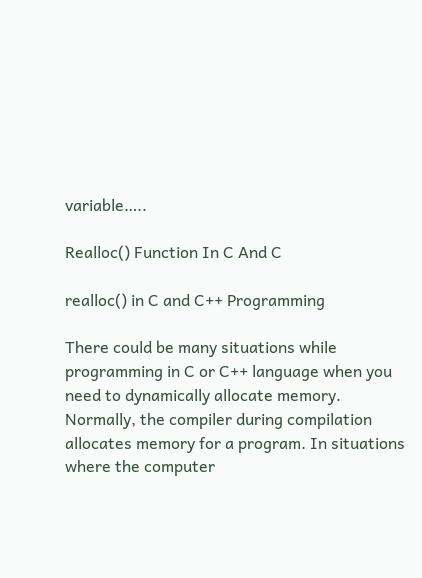variable…..

Realloc() Function In C And C

realloc() in C and C++ Programming

There could be many situations while programming in C or C++ language when you need to dynamically allocate memory. Normally, the compiler during compilation allocates memory for a program. In situations where the computer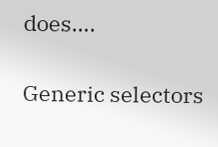does….

Generic selectors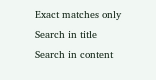Exact matches only
Search in title
Search in content